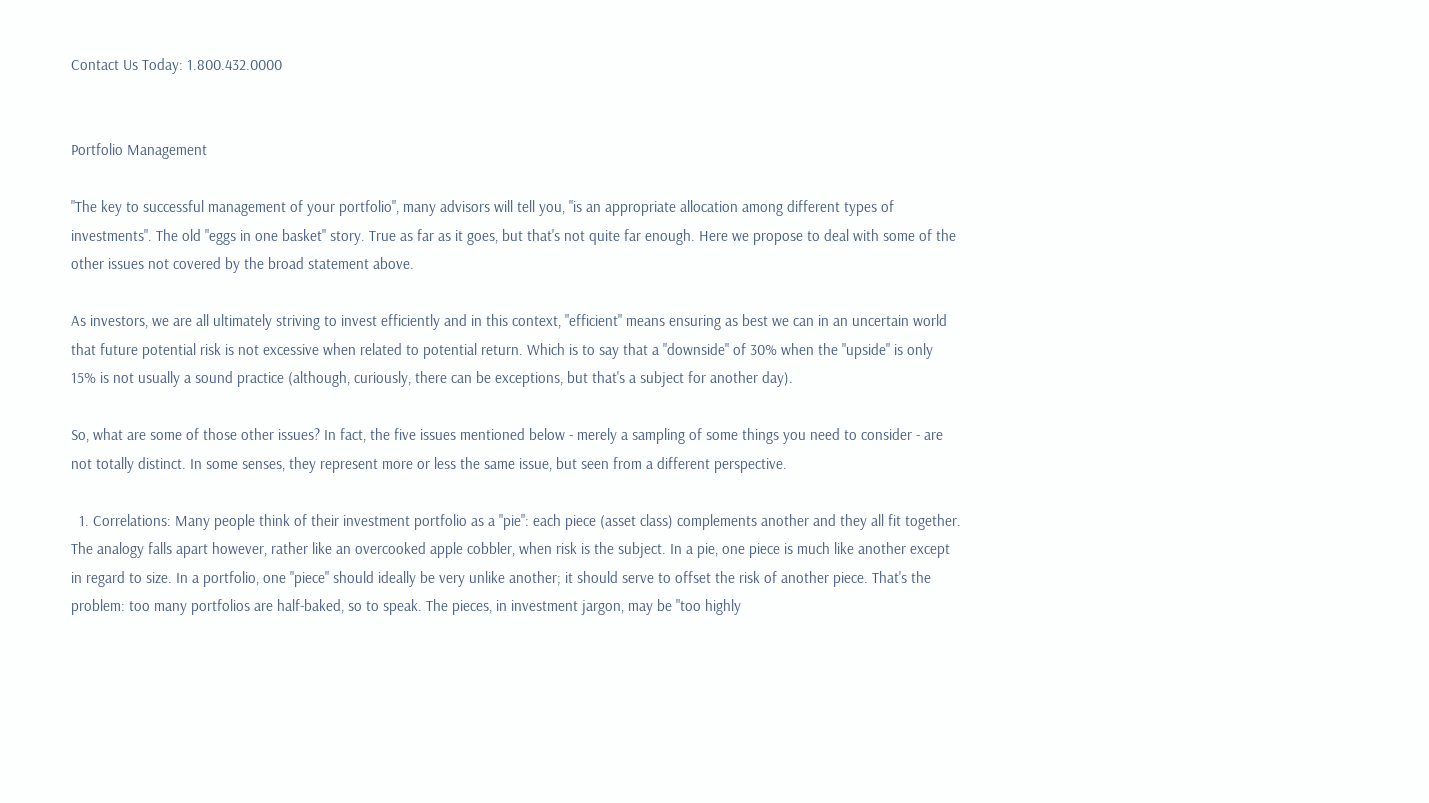Contact Us Today: 1.800.432.0000


Portfolio Management

"The key to successful management of your portfolio", many advisors will tell you, "is an appropriate allocation among different types of investments". The old "eggs in one basket" story. True as far as it goes, but that's not quite far enough. Here we propose to deal with some of the other issues not covered by the broad statement above.

As investors, we are all ultimately striving to invest efficiently and in this context, "efficient" means ensuring as best we can in an uncertain world that future potential risk is not excessive when related to potential return. Which is to say that a "downside" of 30% when the "upside" is only 15% is not usually a sound practice (although, curiously, there can be exceptions, but that's a subject for another day).

So, what are some of those other issues? In fact, the five issues mentioned below - merely a sampling of some things you need to consider - are not totally distinct. In some senses, they represent more or less the same issue, but seen from a different perspective.

  1. Correlations: Many people think of their investment portfolio as a "pie": each piece (asset class) complements another and they all fit together. The analogy falls apart however, rather like an overcooked apple cobbler, when risk is the subject. In a pie, one piece is much like another except in regard to size. In a portfolio, one "piece" should ideally be very unlike another; it should serve to offset the risk of another piece. That's the problem: too many portfolios are half-baked, so to speak. The pieces, in investment jargon, may be "too highly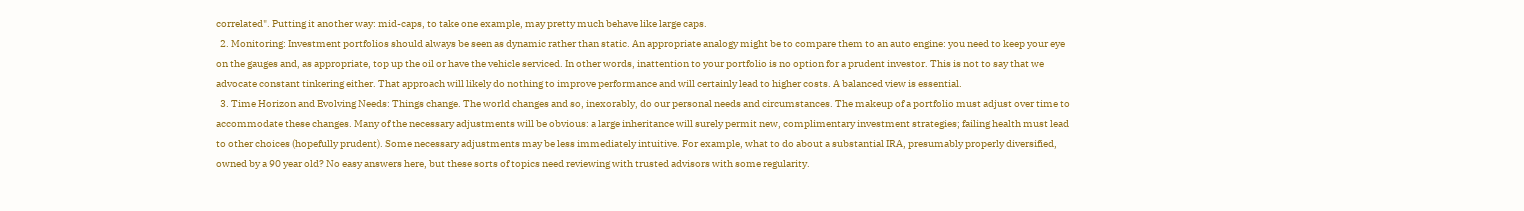correlated". Putting it another way: mid-caps, to take one example, may pretty much behave like large caps.
  2. Monitoring: Investment portfolios should always be seen as dynamic rather than static. An appropriate analogy might be to compare them to an auto engine: you need to keep your eye on the gauges and, as appropriate, top up the oil or have the vehicle serviced. In other words, inattention to your portfolio is no option for a prudent investor. This is not to say that we advocate constant tinkering either. That approach will likely do nothing to improve performance and will certainly lead to higher costs. A balanced view is essential.
  3. Time Horizon and Evolving Needs: Things change. The world changes and so, inexorably, do our personal needs and circumstances. The makeup of a portfolio must adjust over time to accommodate these changes. Many of the necessary adjustments will be obvious: a large inheritance will surely permit new, complimentary investment strategies; failing health must lead to other choices (hopefully prudent). Some necessary adjustments may be less immediately intuitive. For example, what to do about a substantial IRA, presumably properly diversified, owned by a 90 year old? No easy answers here, but these sorts of topics need reviewing with trusted advisors with some regularity.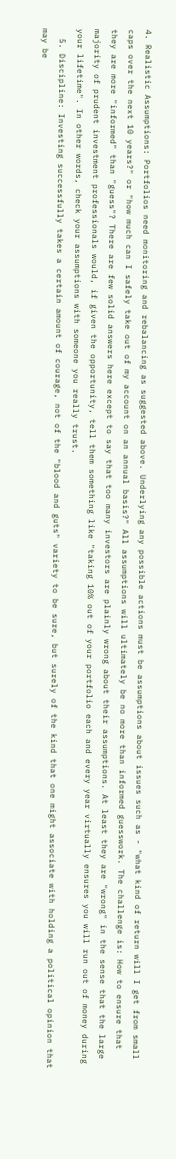4. Realistic Assumptions: Portfolios need monitoring and rebalancing as suggested above. Underlying any possible actions must be assumptions about issues such as - "what kind of return will I get from small caps over the next 10 years?" or "how much can I safely take out of my account on an annual basis?" All assumptions will ultimately be no more than informed guesswork. The challenge is: How to ensure that they are more "informed" than "guess"? There are few solid answers here except to say that too many investors are plainly wrong about their assumptions. At least they are "wrong" in the sense that the large majority of prudent investment professionals would, if given the opportunity, tell them something like "taking 10% out of your portfolio each and every year virtually ensures you will run out of money during your lifetime". In other words, check your assumptions with someone you really trust.
  5. Discipline: Investing successfully takes a certain amount of courage, not of the "blood and guts" variety to be sure, but surely of the kind that one might associate with holding a political opinion that may be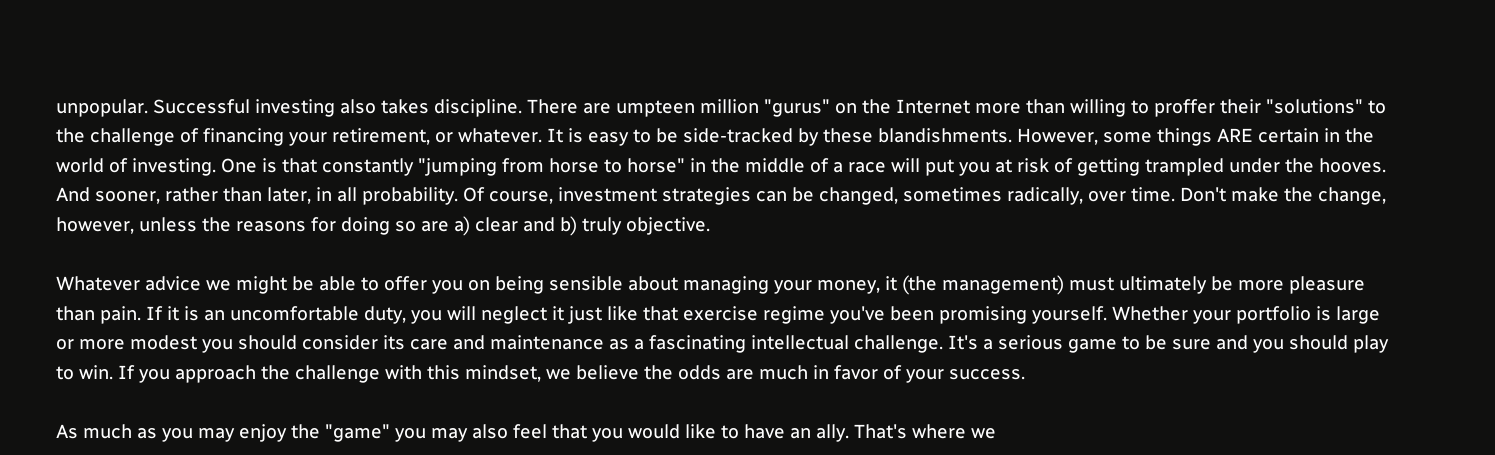unpopular. Successful investing also takes discipline. There are umpteen million "gurus" on the Internet more than willing to proffer their "solutions" to the challenge of financing your retirement, or whatever. It is easy to be side-tracked by these blandishments. However, some things ARE certain in the world of investing. One is that constantly "jumping from horse to horse" in the middle of a race will put you at risk of getting trampled under the hooves. And sooner, rather than later, in all probability. Of course, investment strategies can be changed, sometimes radically, over time. Don't make the change, however, unless the reasons for doing so are a) clear and b) truly objective.

Whatever advice we might be able to offer you on being sensible about managing your money, it (the management) must ultimately be more pleasure than pain. If it is an uncomfortable duty, you will neglect it just like that exercise regime you've been promising yourself. Whether your portfolio is large or more modest you should consider its care and maintenance as a fascinating intellectual challenge. It's a serious game to be sure and you should play to win. If you approach the challenge with this mindset, we believe the odds are much in favor of your success.

As much as you may enjoy the "game" you may also feel that you would like to have an ally. That's where we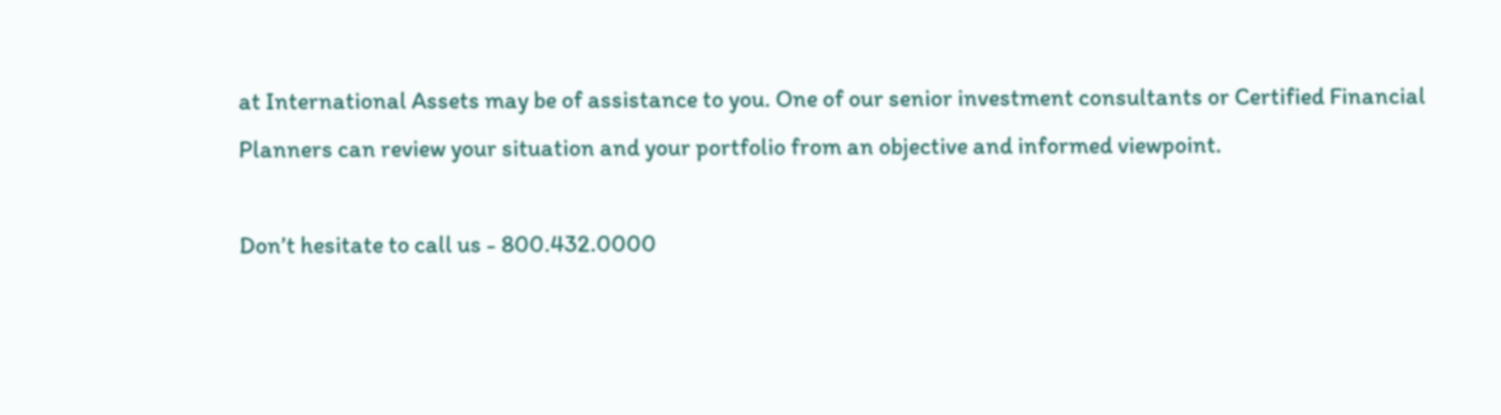at International Assets may be of assistance to you. One of our senior investment consultants or Certified Financial Planners can review your situation and your portfolio from an objective and informed viewpoint.

Don’t hesitate to call us - 800.432.0000